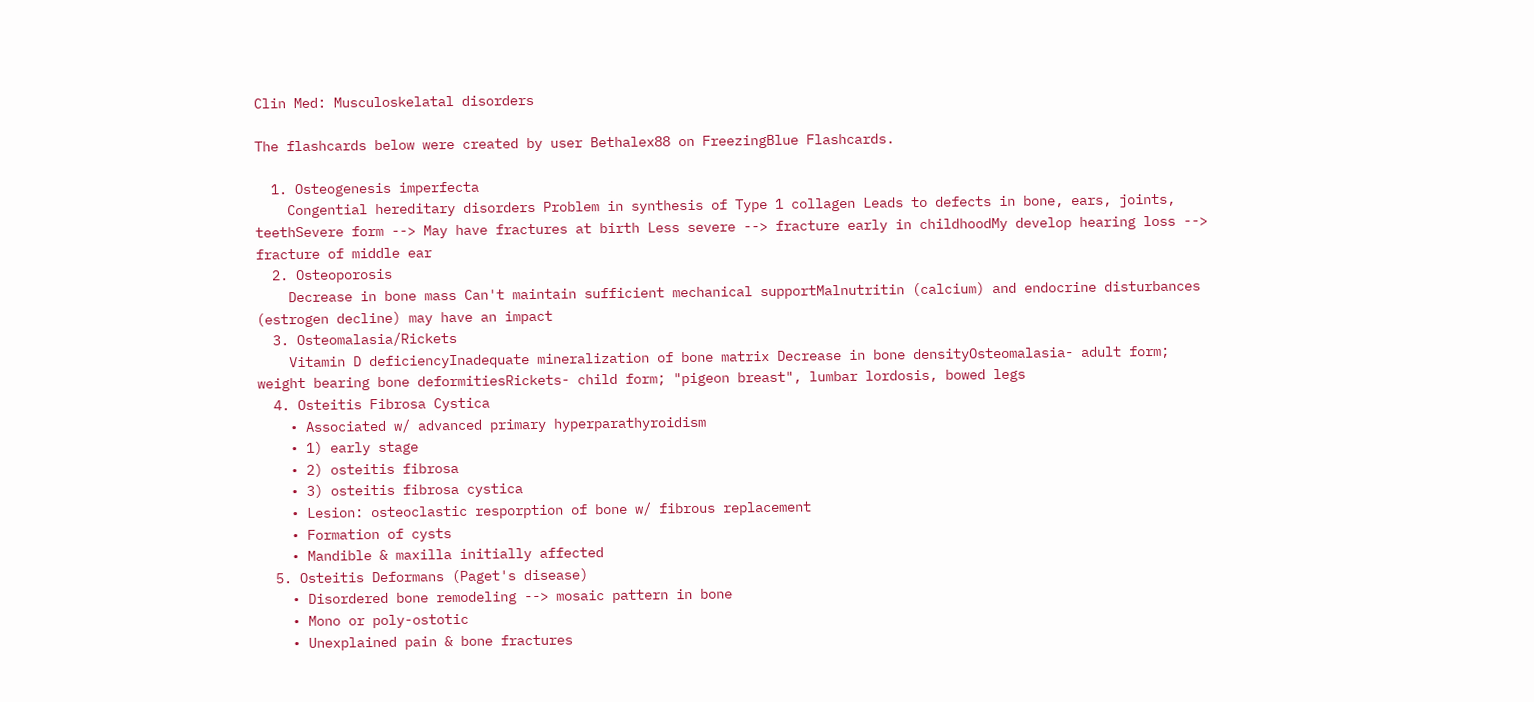Clin Med: Musculoskelatal disorders

The flashcards below were created by user Bethalex88 on FreezingBlue Flashcards.

  1. Osteogenesis imperfecta
    Congential hereditary disorders Problem in synthesis of Type 1 collagen Leads to defects in bone, ears, joints, teethSevere form --> May have fractures at birth Less severe --> fracture early in childhoodMy develop hearing loss --> fracture of middle ear
  2. Osteoporosis
    Decrease in bone mass Can't maintain sufficient mechanical supportMalnutritin (calcium) and endocrine disturbances (estrogen decline) may have an impact
  3. Osteomalasia/Rickets
    Vitamin D deficiencyInadequate mineralization of bone matrix Decrease in bone densityOsteomalasia- adult form; weight bearing bone deformitiesRickets- child form; "pigeon breast", lumbar lordosis, bowed legs
  4. Osteitis Fibrosa Cystica
    • Associated w/ advanced primary hyperparathyroidism
    • 1) early stage
    • 2) osteitis fibrosa
    • 3) osteitis fibrosa cystica
    • Lesion: osteoclastic resporption of bone w/ fibrous replacement
    • Formation of cysts
    • Mandible & maxilla initially affected
  5. Osteitis Deformans (Paget's disease)
    • Disordered bone remodeling --> mosaic pattern in bone
    • Mono or poly-ostotic
    • Unexplained pain & bone fractures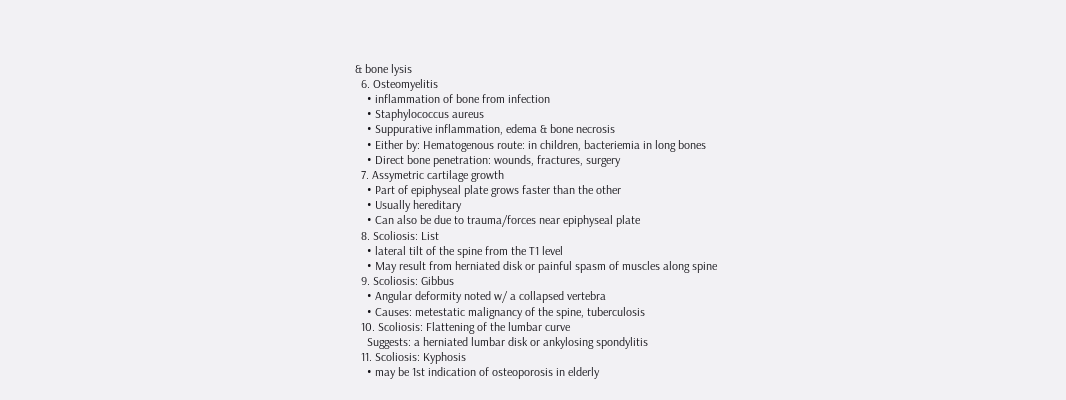& bone lysis
  6. Osteomyelitis
    • inflammation of bone from infection
    • Staphylococcus aureus
    • Suppurative inflammation, edema & bone necrosis
    • Either by: Hematogenous route: in children, bacteriemia in long bones
    • Direct bone penetration: wounds, fractures, surgery
  7. Assymetric cartilage growth
    • Part of epiphyseal plate grows faster than the other
    • Usually hereditary
    • Can also be due to trauma/forces near epiphyseal plate
  8. Scoliosis: List
    • lateral tilt of the spine from the T1 level
    • May result from herniated disk or painful spasm of muscles along spine
  9. Scoliosis: Gibbus
    • Angular deformity noted w/ a collapsed vertebra
    • Causes: metestatic malignancy of the spine, tuberculosis
  10. Scoliosis: Flattening of the lumbar curve
    Suggests: a herniated lumbar disk or ankylosing spondylitis
  11. Scoliosis: Kyphosis
    • may be 1st indication of osteoporosis in elderly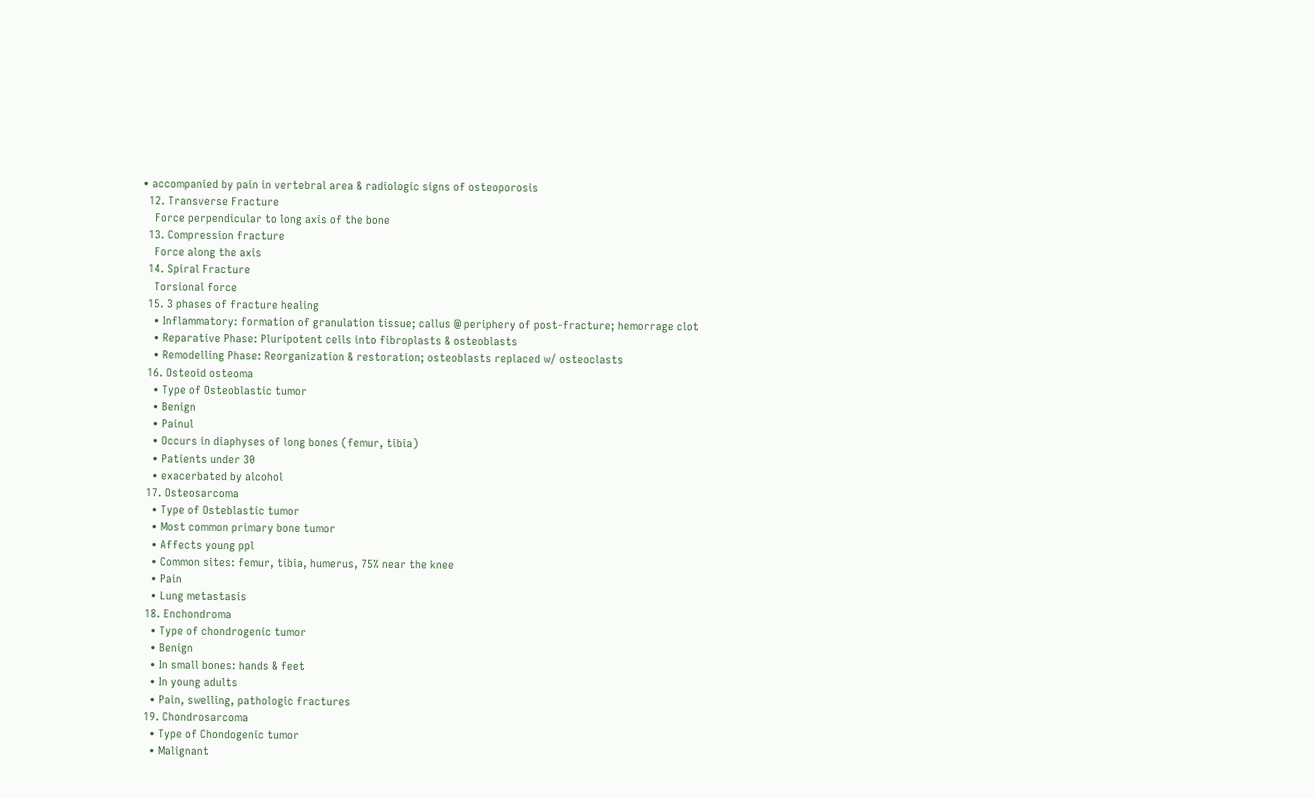• accompanied by pain in vertebral area & radiologic signs of osteoporosis
  12. Transverse Fracture
    Force perpendicular to long axis of the bone
  13. Compression fracture
    Force along the axis
  14. Spiral Fracture
    Torsional force
  15. 3 phases of fracture healing
    • Inflammatory: formation of granulation tissue; callus @ periphery of post-fracture; hemorrage clot
    • Reparative Phase: Pluripotent cells into fibroplasts & osteoblasts
    • Remodelling Phase: Reorganization & restoration; osteoblasts replaced w/ osteoclasts
  16. Osteoid osteoma
    • Type of Osteoblastic tumor
    • Benign
    • Painul
    • Occurs in diaphyses of long bones (femur, tibia)
    • Patients under 30
    • exacerbated by alcohol
  17. Osteosarcoma
    • Type of Osteblastic tumor
    • Most common primary bone tumor
    • Affects young ppl
    • Common sites: femur, tibia, humerus, 75% near the knee
    • Pain
    • Lung metastasis
  18. Enchondroma
    • Type of chondrogenic tumor
    • Benign
    • In small bones: hands & feet
    • In young adults
    • Pain, swelling, pathologic fractures
  19. Chondrosarcoma
    • Type of Chondogenic tumor
    • Malignant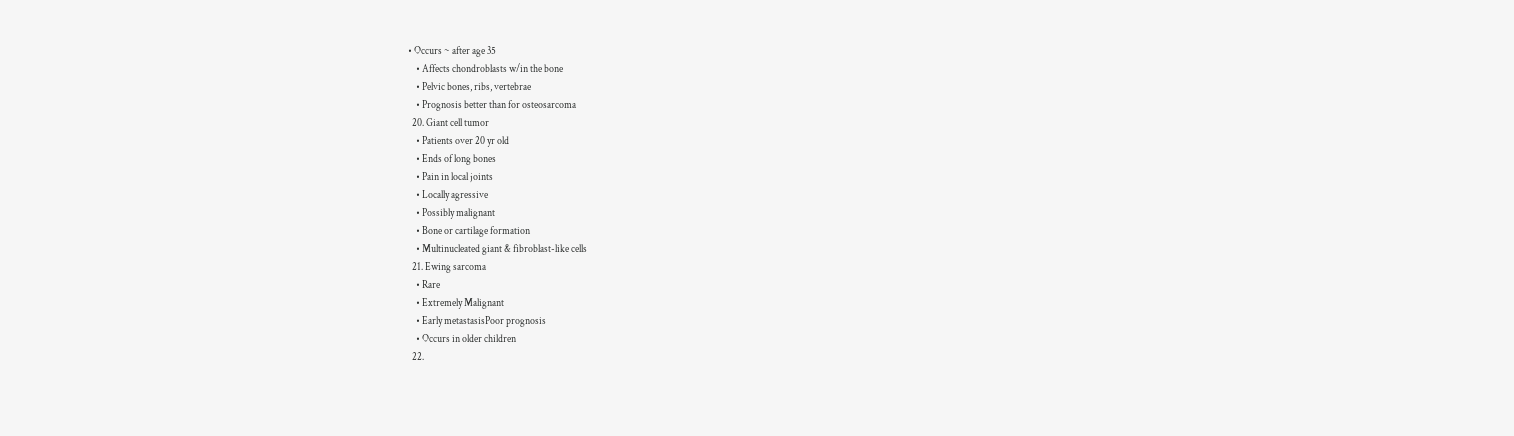• Occurs ~ after age 35
    • Affects chondroblasts w/in the bone
    • Pelvic bones, ribs, vertebrae
    • Prognosis better than for osteosarcoma
  20. Giant cell tumor
    • Patients over 20 yr old
    • Ends of long bones
    • Pain in local joints
    • Locally agressive
    • Possibly malignant
    • Bone or cartilage formation
    • Multinucleated giant & fibroblast-like cells
  21. Ewing sarcoma
    • Rare
    • Extremely Malignant
    • Early metastasisPoor prognosis
    • Occurs in older children
  22.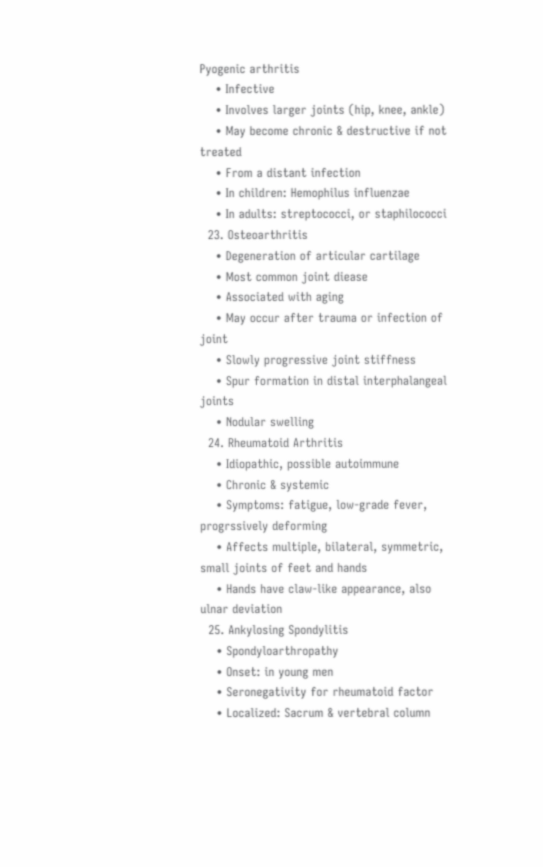Pyogenic arthritis
    • Infective
    • Involves larger joints (hip, knee, ankle)
    • May become chronic & destructive if not treated
    • From a distant infection
    • In children: Hemophilus influenzae
    • In adults: streptococci, or staphilococci
  23. Osteoarthritis
    • Degeneration of articular cartilage
    • Most common joint diease
    • Associated with aging
    • May occur after trauma or infection of joint
    • Slowly progressive joint stiffness
    • Spur formation in distal interphalangeal joints
    • Nodular swelling
  24. Rheumatoid Arthritis
    • Idiopathic, possible autoimmune
    • Chronic & systemic
    • Symptoms: fatigue, low-grade fever, progrssively deforming
    • Affects multiple, bilateral, symmetric, small joints of feet and hands
    • Hands have claw-like appearance, also ulnar deviation
  25. Ankylosing Spondylitis
    • Spondyloarthropathy
    • Onset: in young men
    • Seronegativity for rheumatoid factor
    • Localized: Sacrum & vertebral column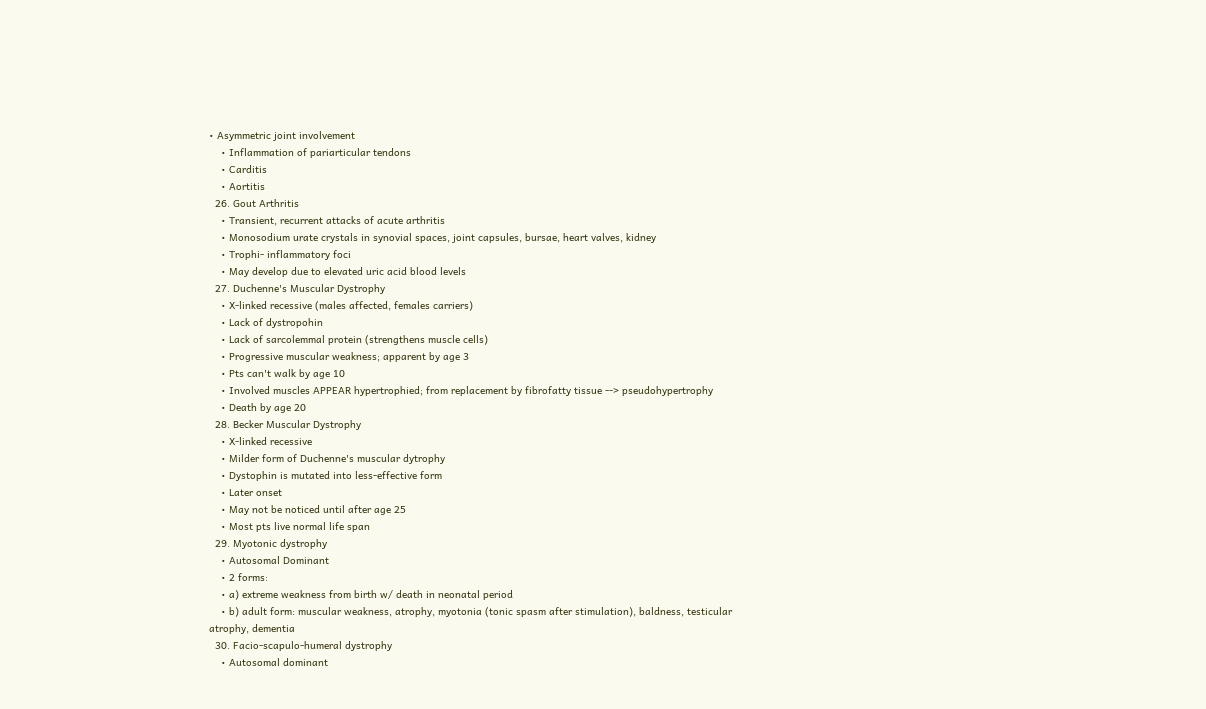• Asymmetric joint involvement
    • Inflammation of pariarticular tendons
    • Carditis
    • Aortitis
  26. Gout Arthritis
    • Transient, recurrent attacks of acute arthritis
    • Monosodium urate crystals in synovial spaces, joint capsules, bursae, heart valves, kidney
    • Trophi- inflammatory foci
    • May develop due to elevated uric acid blood levels
  27. Duchenne's Muscular Dystrophy
    • X-linked recessive (males affected, females carriers)
    • Lack of dystropohin
    • Lack of sarcolemmal protein (strengthens muscle cells)
    • Progressive muscular weakness; apparent by age 3
    • Pts can't walk by age 10
    • Involved muscles APPEAR hypertrophied; from replacement by fibrofatty tissue --> pseudohypertrophy
    • Death by age 20
  28. Becker Muscular Dystrophy
    • X-linked recessive
    • Milder form of Duchenne's muscular dytrophy
    • Dystophin is mutated into less-effective form
    • Later onset
    • May not be noticed until after age 25
    • Most pts live normal life span
  29. Myotonic dystrophy
    • Autosomal Dominant
    • 2 forms:
    • a) extreme weakness from birth w/ death in neonatal period
    • b) adult form: muscular weakness, atrophy, myotonia (tonic spasm after stimulation), baldness, testicular atrophy, dementia
  30. Facio-scapulo-humeral dystrophy
    • Autosomal dominant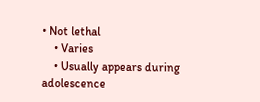• Not lethal
    • Varies
    • Usually appears during adolescence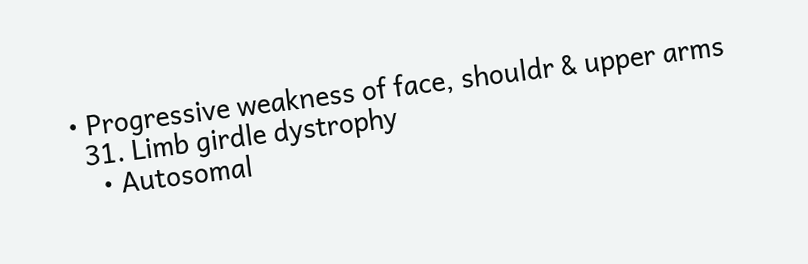• Progressive weakness of face, shouldr & upper arms
  31. Limb girdle dystrophy
    • Autosomal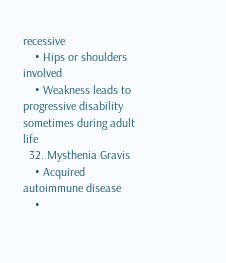recessive
    • Hips or shoulders involved
    • Weakness leads to progressive disability sometimes during adult life
  32. Mysthenia Gravis
    • Acquired autoimmune disease
    •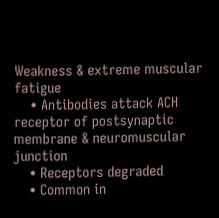Weakness & extreme muscular fatigue
    • Antibodies attack ACH receptor of postsynaptic membrane & neuromuscular junction
    • Receptors degraded
    • Common in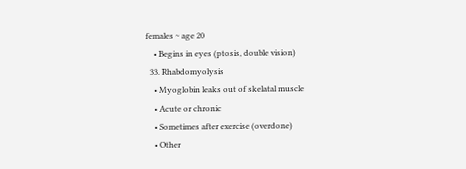females ~ age 20
    • Begins in eyes (ptosis, double vision)
  33. Rhabdomyolysis
    • Myoglobin leaks out of skelatal muscle
    • Acute or chronic
    • Sometimes after exercise (overdone)
    • Other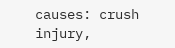causes: crush injury,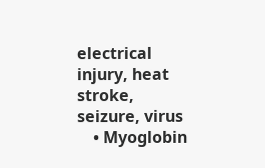electrical injury, heat stroke, seizure, virus
    • Myoglobin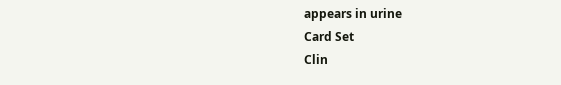appears in urine
Card Set
Clin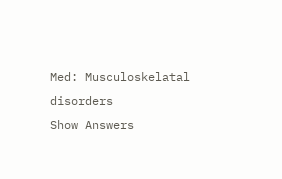Med: Musculoskelatal disorders
Show Answers